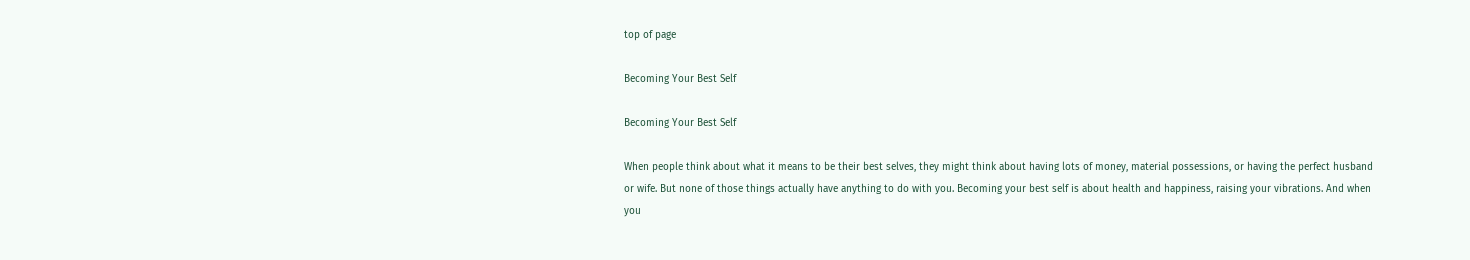top of page

Becoming Your Best Self

Becoming Your Best Self

When people think about what it means to be their best selves, they might think about having lots of money, material possessions, or having the perfect husband or wife. But none of those things actually have anything to do with you. Becoming your best self is about health and happiness, raising your vibrations. And when you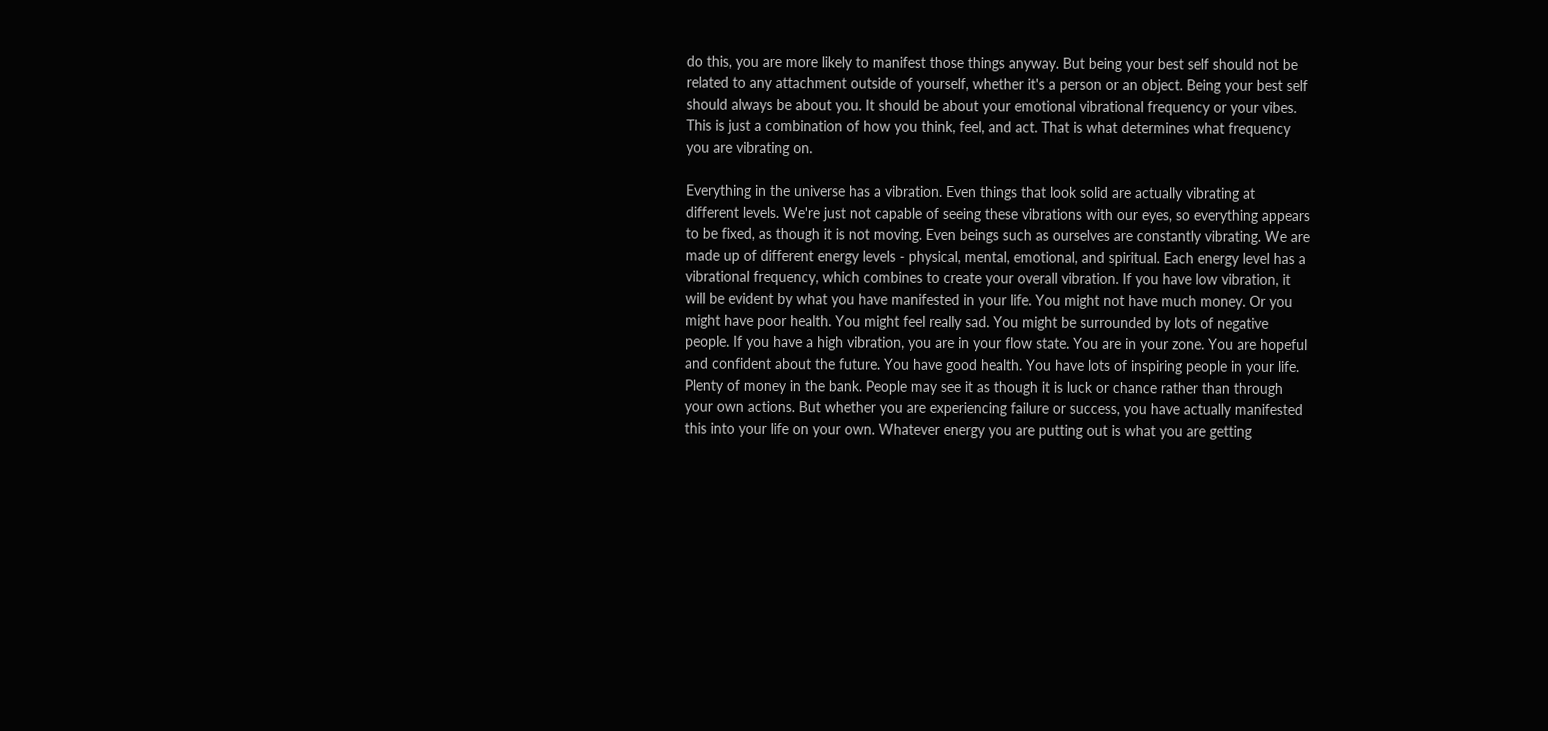do this, you are more likely to manifest those things anyway. But being your best self should not be related to any attachment outside of yourself, whether it's a person or an object. Being your best self should always be about you. It should be about your emotional vibrational frequency or your vibes. This is just a combination of how you think, feel, and act. That is what determines what frequency you are vibrating on.

Everything in the universe has a vibration. Even things that look solid are actually vibrating at different levels. We're just not capable of seeing these vibrations with our eyes, so everything appears to be fixed, as though it is not moving. Even beings such as ourselves are constantly vibrating. We are made up of different energy levels - physical, mental, emotional, and spiritual. Each energy level has a vibrational frequency, which combines to create your overall vibration. If you have low vibration, it will be evident by what you have manifested in your life. You might not have much money. Or you might have poor health. You might feel really sad. You might be surrounded by lots of negative people. If you have a high vibration, you are in your flow state. You are in your zone. You are hopeful and confident about the future. You have good health. You have lots of inspiring people in your life. Plenty of money in the bank. People may see it as though it is luck or chance rather than through your own actions. But whether you are experiencing failure or success, you have actually manifested this into your life on your own. Whatever energy you are putting out is what you are getting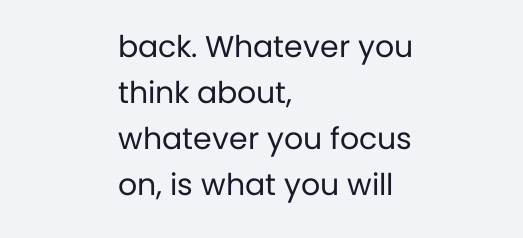back. Whatever you think about, whatever you focus on, is what you will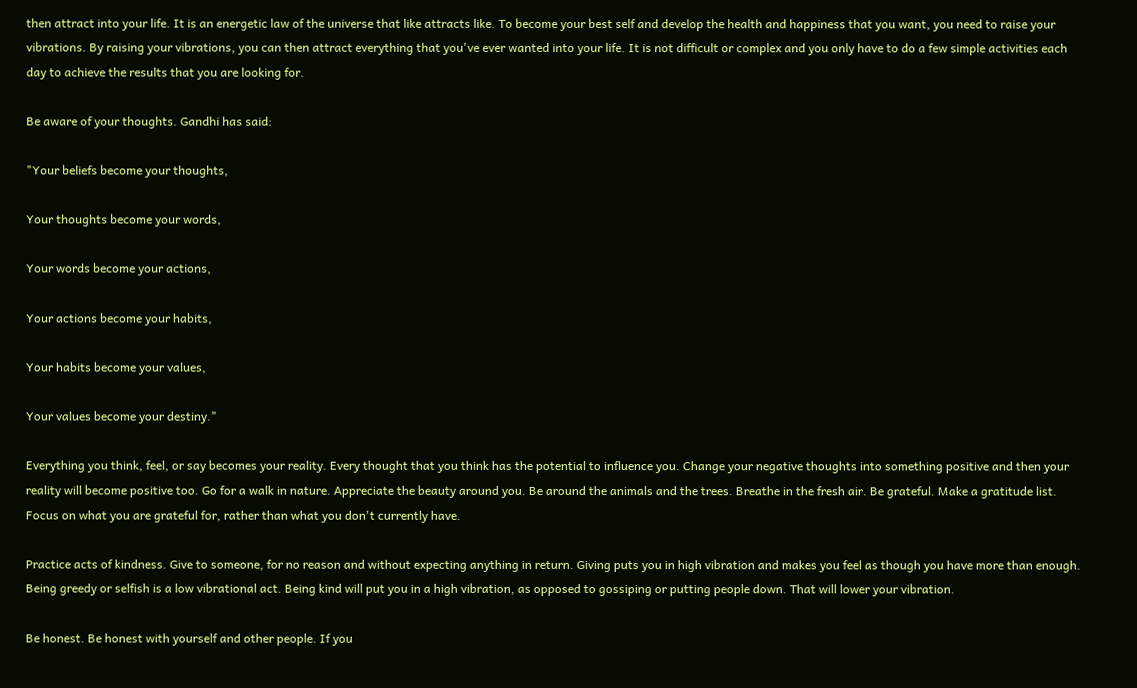then attract into your life. It is an energetic law of the universe that like attracts like. To become your best self and develop the health and happiness that you want, you need to raise your vibrations. By raising your vibrations, you can then attract everything that you've ever wanted into your life. It is not difficult or complex and you only have to do a few simple activities each day to achieve the results that you are looking for.

Be aware of your thoughts. Gandhi has said:

"Your beliefs become your thoughts,

Your thoughts become your words,

Your words become your actions,

Your actions become your habits,

Your habits become your values,

Your values become your destiny."

Everything you think, feel, or say becomes your reality. Every thought that you think has the potential to influence you. Change your negative thoughts into something positive and then your reality will become positive too. Go for a walk in nature. Appreciate the beauty around you. Be around the animals and the trees. Breathe in the fresh air. Be grateful. Make a gratitude list. Focus on what you are grateful for, rather than what you don't currently have.

Practice acts of kindness. Give to someone, for no reason and without expecting anything in return. Giving puts you in high vibration and makes you feel as though you have more than enough. Being greedy or selfish is a low vibrational act. Being kind will put you in a high vibration, as opposed to gossiping or putting people down. That will lower your vibration.

Be honest. Be honest with yourself and other people. If you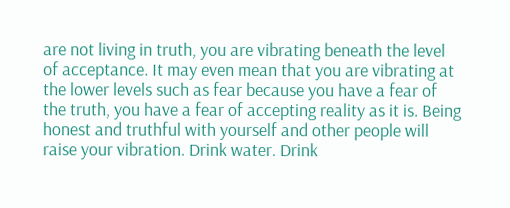are not living in truth, you are vibrating beneath the level of acceptance. It may even mean that you are vibrating at the lower levels such as fear because you have a fear of the truth, you have a fear of accepting reality as it is. Being honest and truthful with yourself and other people will raise your vibration. Drink water. Drink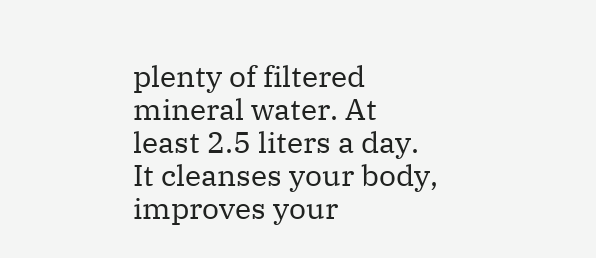plenty of filtered mineral water. At least 2.5 liters a day. It cleanses your body, improves your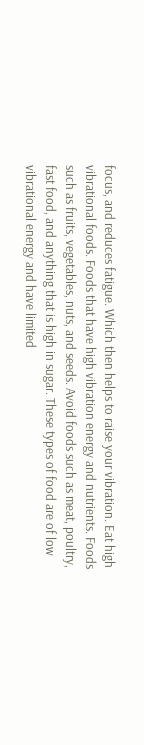focus, and reduces fatigue. Which then helps to raise your vibration. Eat high vibrational foods. Foods that have high vibration energy and nutrients. Foods such as fruits, vegetables, nuts, and seeds. Avoid foods such as meat, poultry, fast food, and anything that is high in sugar. These types of food are of low vibrational energy and have limited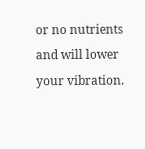or no nutrients and will lower your vibration.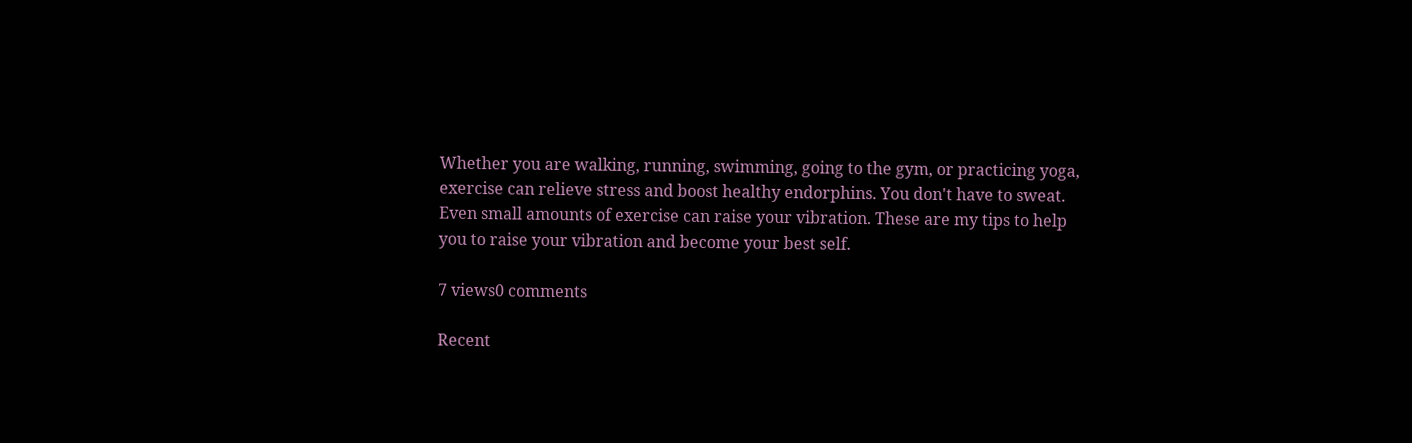Whether you are walking, running, swimming, going to the gym, or practicing yoga, exercise can relieve stress and boost healthy endorphins. You don't have to sweat. Even small amounts of exercise can raise your vibration. These are my tips to help you to raise your vibration and become your best self.

7 views0 comments

Recent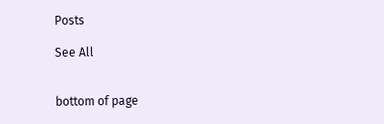Posts

See All


bottom of page